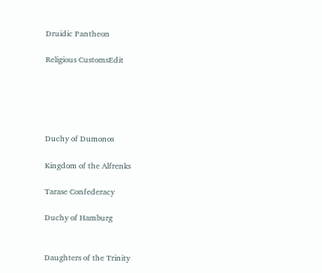Druidic Pantheon

Religious CustomsEdit





Duchy of Dumonos

Kingdom of the Alfrenks

Tarase Confederacy

Duchy of Hamburg


Daughters of the Trinity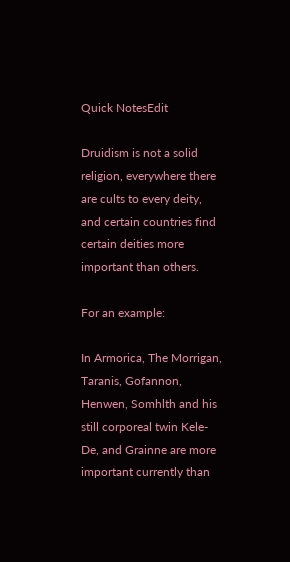Quick NotesEdit

Druidism is not a solid religion, everywhere there are cults to every deity, and certain countries find certain deities more important than others.

For an example:

In Armorica, The Morrigan, Taranis, Gofannon, Henwen, Somhlth and his still corporeal twin Kele-De, and Grainne are more important currently than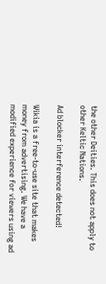the other Deities. This does not apply to other Keltic Nations.

Ad blocker interference detected!

Wikia is a free-to-use site that makes money from advertising. We have a modified experience for viewers using ad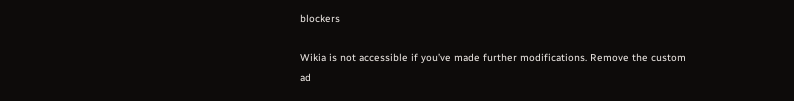blockers

Wikia is not accessible if you’ve made further modifications. Remove the custom ad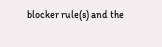blocker rule(s) and the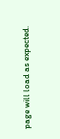page will load as expected.